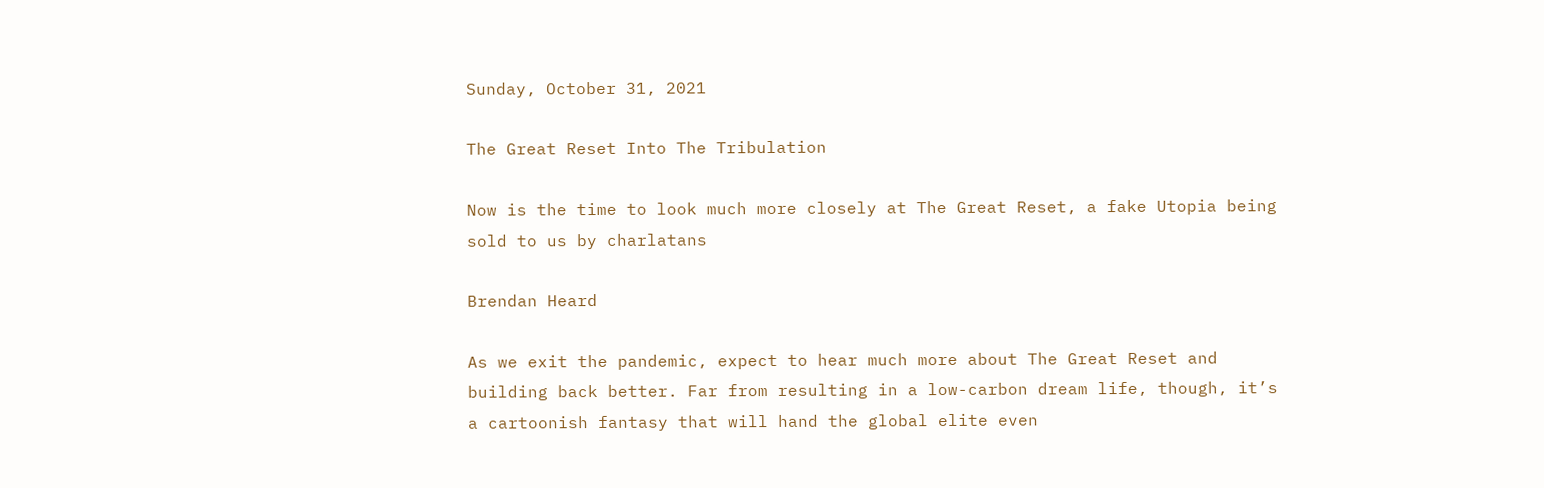Sunday, October 31, 2021

The Great Reset Into The Tribulation

Now is the time to look much more closely at The Great Reset, a fake Utopia being sold to us by charlatans

Brendan Heard

As we exit the pandemic, expect to hear much more about The Great Reset and building back better. Far from resulting in a low-carbon dream life, though, it’s a cartoonish fantasy that will hand the global elite even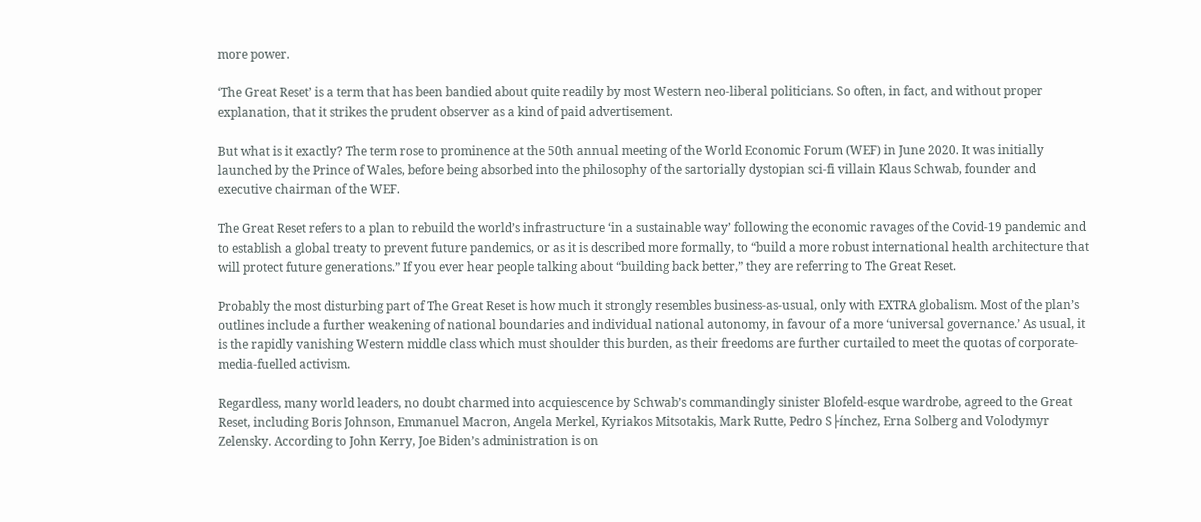more power.

‘The Great Reset’ is a term that has been bandied about quite readily by most Western neo-liberal politicians. So often, in fact, and without proper explanation, that it strikes the prudent observer as a kind of paid advertisement.

But what is it exactly? The term rose to prominence at the 50th annual meeting of the World Economic Forum (WEF) in June 2020. It was initially launched by the Prince of Wales, before being absorbed into the philosophy of the sartorially dystopian sci-fi villain Klaus Schwab, founder and executive chairman of the WEF.

The Great Reset refers to a plan to rebuild the world’s infrastructure ‘in a sustainable way’ following the economic ravages of the Covid-19 pandemic and to establish a global treaty to prevent future pandemics, or as it is described more formally, to “build a more robust international health architecture that will protect future generations.” If you ever hear people talking about “building back better,” they are referring to The Great Reset.

Probably the most disturbing part of The Great Reset is how much it strongly resembles business-as-usual, only with EXTRA globalism. Most of the plan’s outlines include a further weakening of national boundaries and individual national autonomy, in favour of a more ‘universal governance.’ As usual, it is the rapidly vanishing Western middle class which must shoulder this burden, as their freedoms are further curtailed to meet the quotas of corporate-media-fuelled activism.

Regardless, many world leaders, no doubt charmed into acquiescence by Schwab’s commandingly sinister Blofeld-esque wardrobe, agreed to the Great Reset, including Boris Johnson, Emmanuel Macron, Angela Merkel, Kyriakos Mitsotakis, Mark Rutte, Pedro S├ínchez, Erna Solberg and Volodymyr Zelensky. According to John Kerry, Joe Biden’s administration is on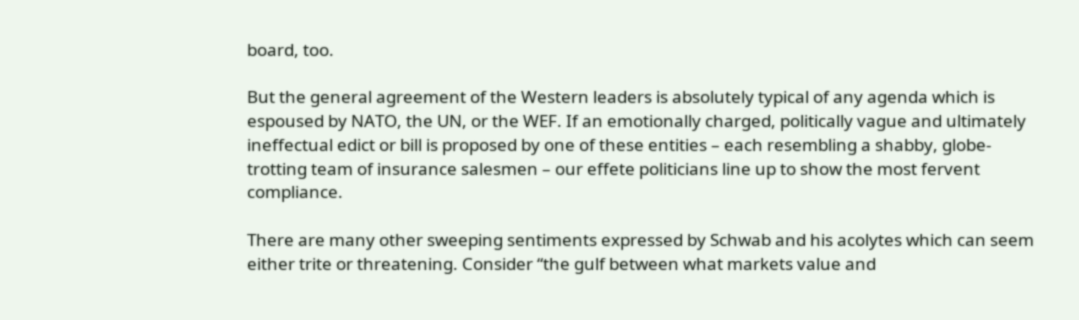board, too.

But the general agreement of the Western leaders is absolutely typical of any agenda which is espoused by NATO, the UN, or the WEF. If an emotionally charged, politically vague and ultimately ineffectual edict or bill is proposed by one of these entities – each resembling a shabby, globe-trotting team of insurance salesmen – our effete politicians line up to show the most fervent compliance.

There are many other sweeping sentiments expressed by Schwab and his acolytes which can seem either trite or threatening. Consider “the gulf between what markets value and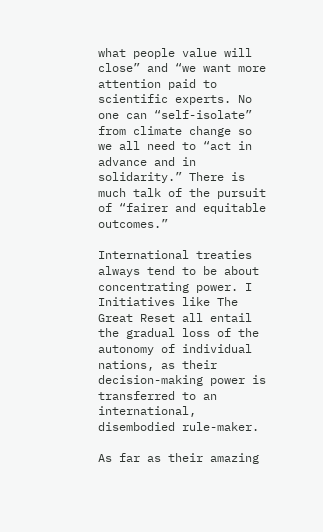what people value will close” and “we want more attention paid to scientific experts. No one can “self-isolate” from climate change so we all need to “act in advance and in solidarity.” There is much talk of the pursuit of “fairer and equitable outcomes.”

International treaties always tend to be about concentrating power. I Initiatives like The Great Reset all entail the gradual loss of the autonomy of individual nations, as their decision-making power is transferred to an international, disembodied rule-maker.

As far as their amazing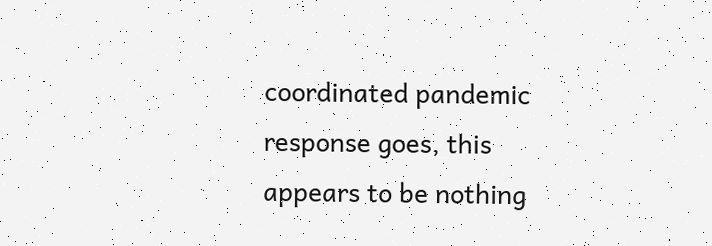coordinated pandemic response goes, this appears to be nothing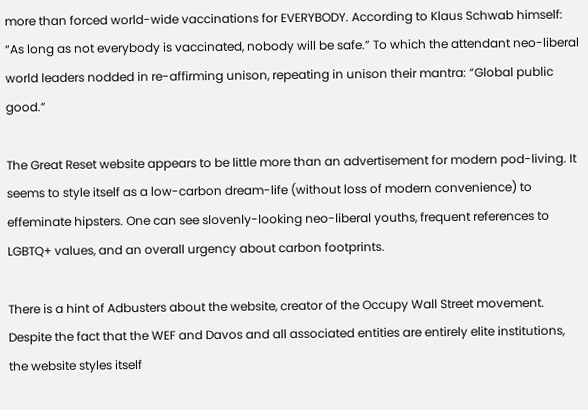more than forced world-wide vaccinations for EVERYBODY. According to Klaus Schwab himself: “As long as not everybody is vaccinated, nobody will be safe.” To which the attendant neo-liberal world leaders nodded in re-affirming unison, repeating in unison their mantra: “Global public good.”

The Great Reset website appears to be little more than an advertisement for modern pod-living. It seems to style itself as a low-carbon dream-life (without loss of modern convenience) to effeminate hipsters. One can see slovenly-looking neo-liberal youths, frequent references to LGBTQ+ values, and an overall urgency about carbon footprints.

There is a hint of Adbusters about the website, creator of the Occupy Wall Street movement. Despite the fact that the WEF and Davos and all associated entities are entirely elite institutions, the website styles itself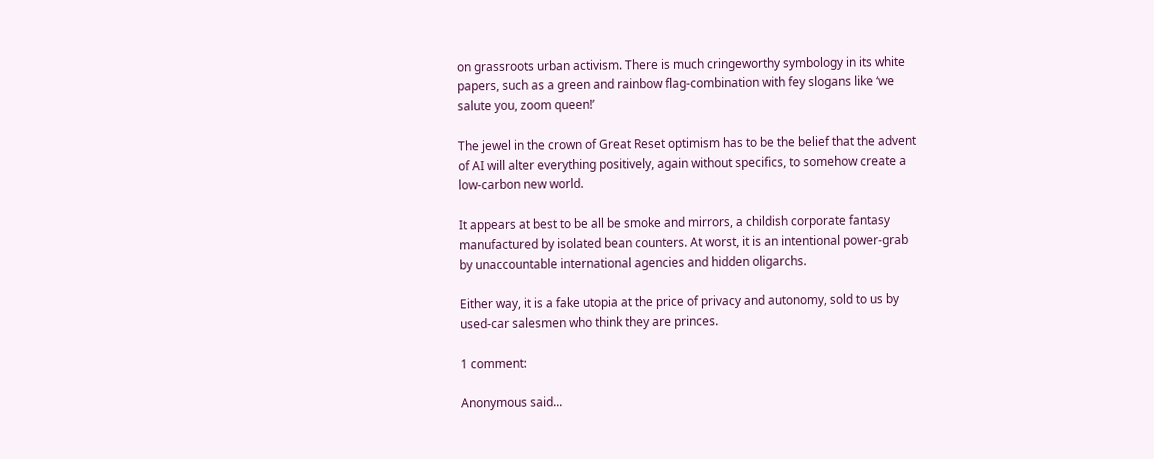on grassroots urban activism. There is much cringeworthy symbology in its white papers, such as a green and rainbow flag-combination with fey slogans like ‘we salute you, zoom queen!’

The jewel in the crown of Great Reset optimism has to be the belief that the advent of AI will alter everything positively, again without specifics, to somehow create a low-carbon new world.

It appears at best to be all be smoke and mirrors, a childish corporate fantasy manufactured by isolated bean counters. At worst, it is an intentional power-grab by unaccountable international agencies and hidden oligarchs.

Either way, it is a fake utopia at the price of privacy and autonomy, sold to us by used-car salesmen who think they are princes.

1 comment:

Anonymous said...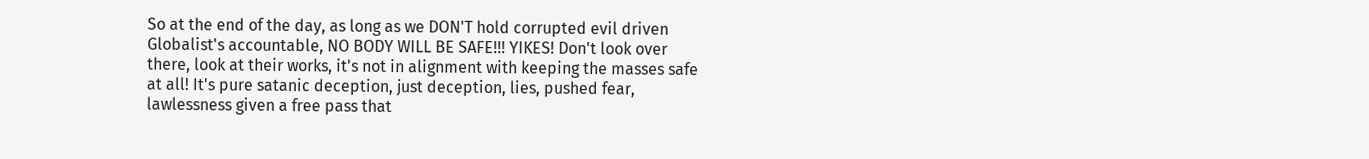So at the end of the day, as long as we DON'T hold corrupted evil driven Globalist's accountable, NO BODY WILL BE SAFE!!! YIKES! Don't look over there, look at their works, it's not in alignment with keeping the masses safe at all! It's pure satanic deception, just deception, lies, pushed fear, lawlessness given a free pass that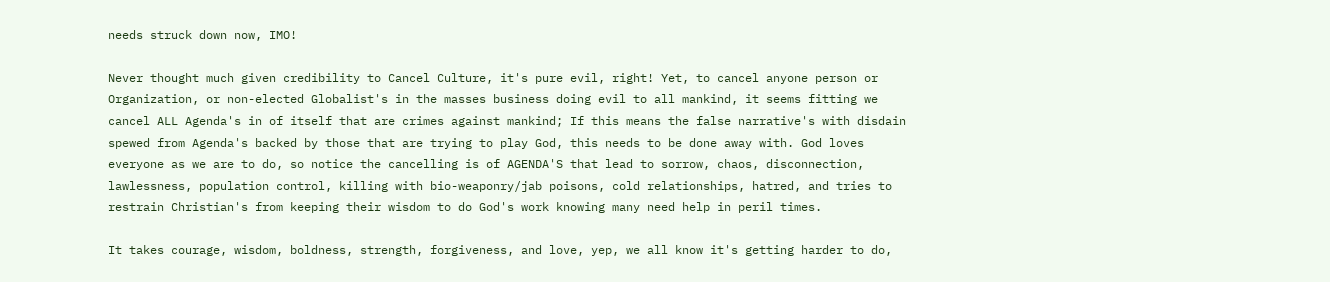needs struck down now, IMO!

Never thought much given credibility to Cancel Culture, it's pure evil, right! Yet, to cancel anyone person or Organization, or non-elected Globalist's in the masses business doing evil to all mankind, it seems fitting we cancel ALL Agenda's in of itself that are crimes against mankind; If this means the false narrative's with disdain spewed from Agenda's backed by those that are trying to play God, this needs to be done away with. God loves everyone as we are to do, so notice the cancelling is of AGENDA'S that lead to sorrow, chaos, disconnection, lawlessness, population control, killing with bio-weaponry/jab poisons, cold relationships, hatred, and tries to restrain Christian's from keeping their wisdom to do God's work knowing many need help in peril times.

It takes courage, wisdom, boldness, strength, forgiveness, and love, yep, we all know it's getting harder to do,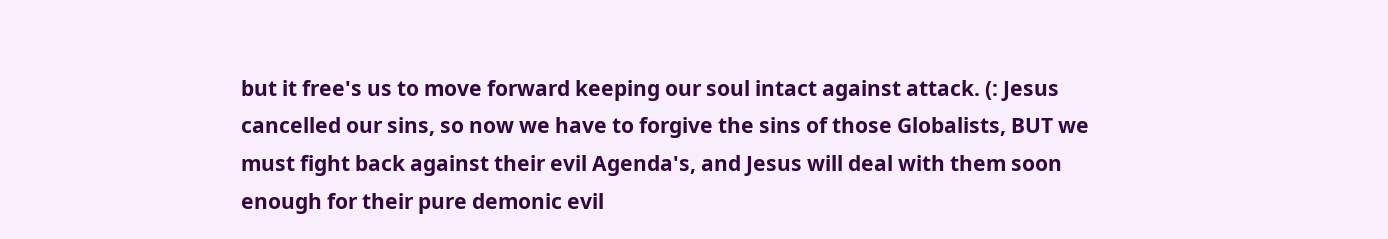but it free's us to move forward keeping our soul intact against attack. (: Jesus cancelled our sins, so now we have to forgive the sins of those Globalists, BUT we must fight back against their evil Agenda's, and Jesus will deal with them soon enough for their pure demonic evil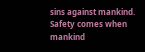sins against mankind. Safety comes when mankind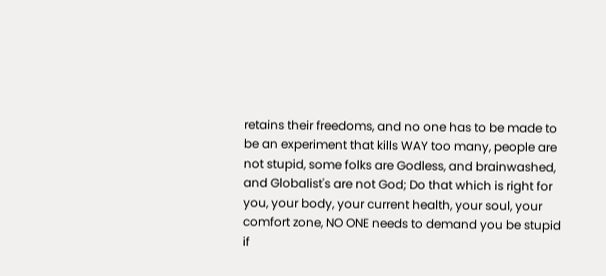retains their freedoms, and no one has to be made to be an experiment that kills WAY too many, people are not stupid, some folks are Godless, and brainwashed, and Globalist's are not God; Do that which is right for you, your body, your current health, your soul, your comfort zone, NO ONE needs to demand you be stupid if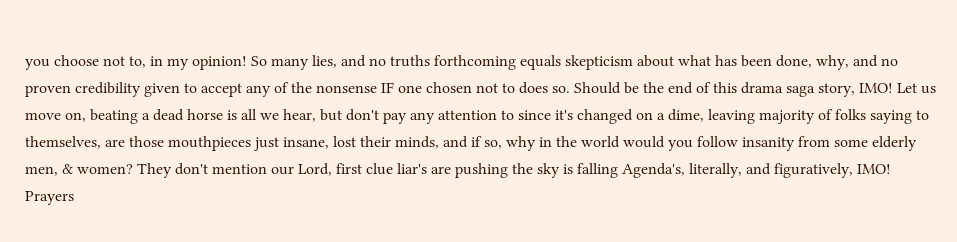you choose not to, in my opinion! So many lies, and no truths forthcoming equals skepticism about what has been done, why, and no proven credibility given to accept any of the nonsense IF one chosen not to does so. Should be the end of this drama saga story, IMO! Let us move on, beating a dead horse is all we hear, but don't pay any attention to since it's changed on a dime, leaving majority of folks saying to themselves, are those mouthpieces just insane, lost their minds, and if so, why in the world would you follow insanity from some elderly men, & women? They don't mention our Lord, first clue liar's are pushing the sky is falling Agenda's, literally, and figuratively, IMO! Prayers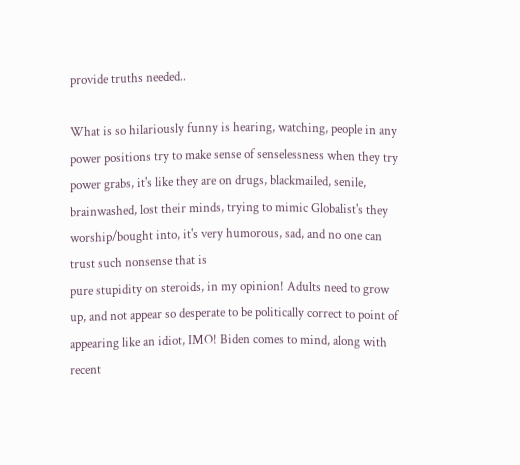provide truths needed..

What is so hilariously funny is hearing, watching, people in any power positions try to make sense of senselessness when they try power grabs, it's like they are on drugs, blackmailed, senile, brainwashed, lost their minds, trying to mimic Globalist's they worship/bought into, it's very humorous, sad, and no one can trust such nonsense that is
pure stupidity on steroids, in my opinion! Adults need to grow up, and not appear so desperate to be politically correct to point of appearing like an idiot, IMO! Biden comes to mind, along with recent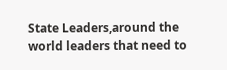State Leaders,around the world leaders that need to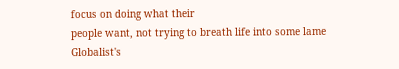focus on doing what their
people want, not trying to breath life into some lame
Globalist's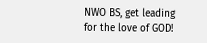NWO BS, get leading for the love of GOD!